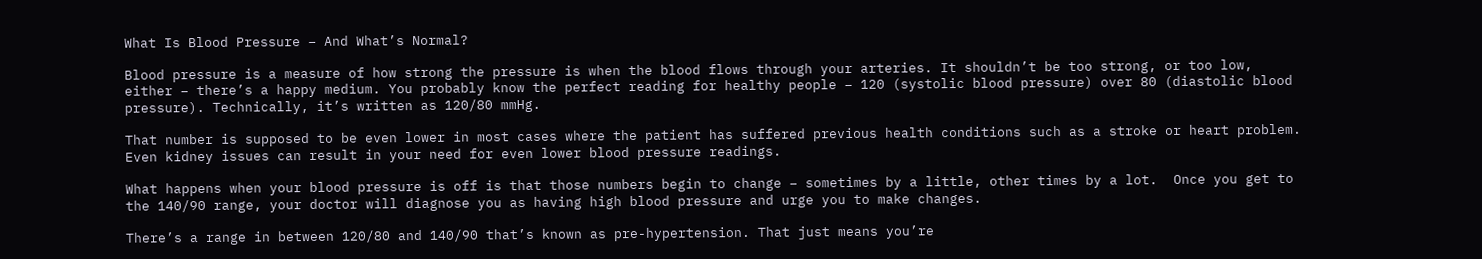What Is Blood Pressure – And What’s Normal?

Blood pressure is a measure of how strong the pressure is when the blood flows through your arteries. It shouldn’t be too strong, or too low, either – there’s a happy medium. You probably know the perfect reading for healthy people – 120 (systolic blood pressure) over 80 (diastolic blood pressure). Technically, it’s written as 120/80 mmHg.

That number is supposed to be even lower in most cases where the patient has suffered previous health conditions such as a stroke or heart problem. Even kidney issues can result in your need for even lower blood pressure readings.

What happens when your blood pressure is off is that those numbers begin to change – sometimes by a little, other times by a lot.  Once you get to the 140/90 range, your doctor will diagnose you as having high blood pressure and urge you to make changes.

There’s a range in between 120/80 and 140/90 that’s known as pre-hypertension. That just means you’re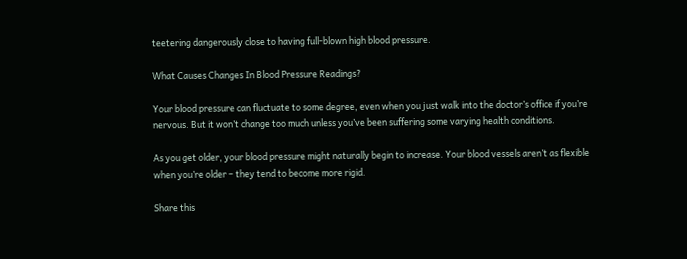teetering dangerously close to having full-blown high blood pressure.

What Causes Changes In Blood Pressure Readings?

Your blood pressure can fluctuate to some degree, even when you just walk into the doctor’s office if you’re nervous. But it won’t change too much unless you’ve been suffering some varying health conditions.

As you get older, your blood pressure might naturally begin to increase. Your blood vessels aren’t as flexible when you’re older – they tend to become more rigid.

Share this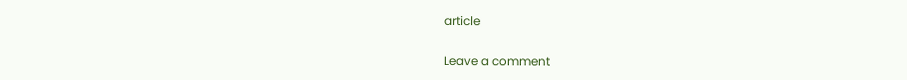article

Leave a comment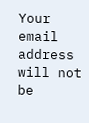Your email address will not be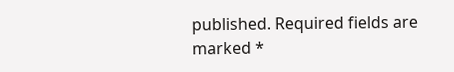published. Required fields are marked *